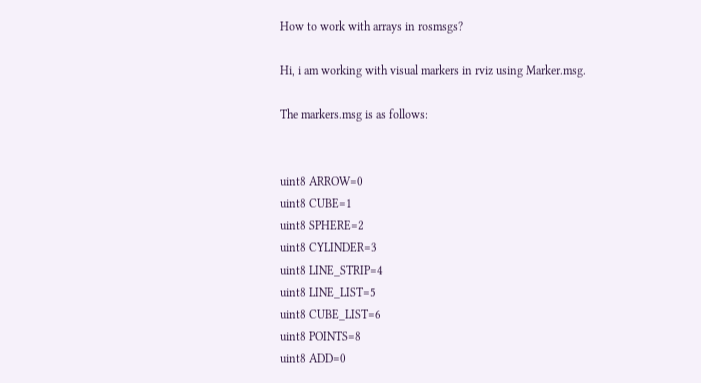How to work with arrays in rosmsgs?

Hi, i am working with visual markers in rviz using Marker.msg.

The markers.msg is as follows:


uint8 ARROW=0
uint8 CUBE=1
uint8 SPHERE=2
uint8 CYLINDER=3
uint8 LINE_STRIP=4
uint8 LINE_LIST=5
uint8 CUBE_LIST=6
uint8 POINTS=8
uint8 ADD=0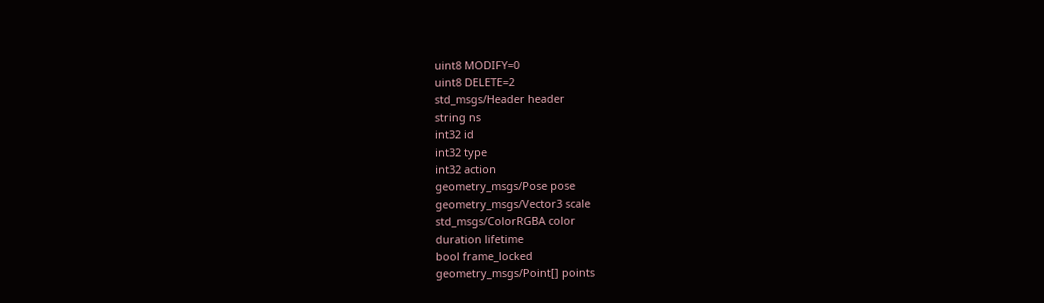uint8 MODIFY=0
uint8 DELETE=2
std_msgs/Header header
string ns
int32 id
int32 type
int32 action
geometry_msgs/Pose pose
geometry_msgs/Vector3 scale
std_msgs/ColorRGBA color
duration lifetime
bool frame_locked
geometry_msgs/Point[] points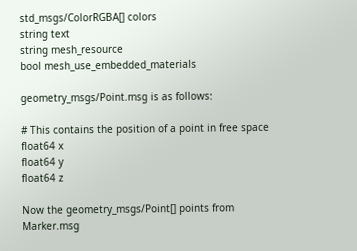std_msgs/ColorRGBA[] colors
string text
string mesh_resource
bool mesh_use_embedded_materials

geometry_msgs/Point.msg is as follows:

# This contains the position of a point in free space
float64 x
float64 y
float64 z

Now the geometry_msgs/Point[] points from Marker.msg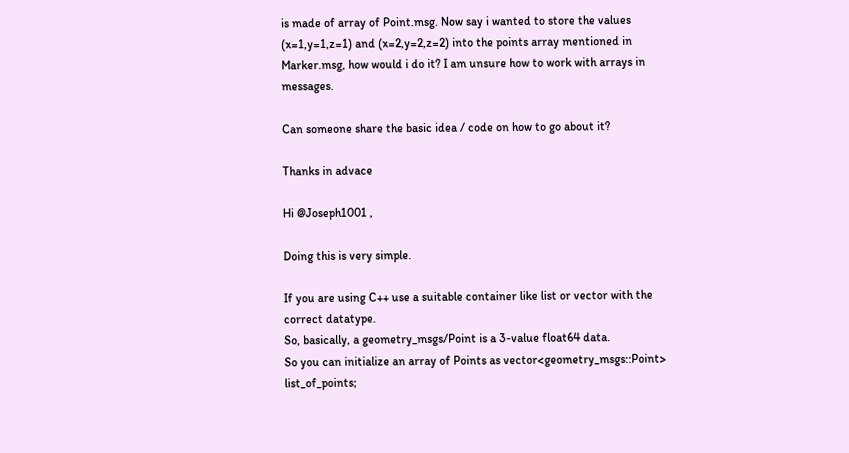is made of array of Point.msg. Now say i wanted to store the values (x=1,y=1,z=1) and (x=2,y=2,z=2) into the points array mentioned in Marker.msg, how would i do it? I am unsure how to work with arrays in messages.

Can someone share the basic idea / code on how to go about it?

Thanks in advace

Hi @Joseph1001 ,

Doing this is very simple.

If you are using C++ use a suitable container like list or vector with the correct datatype.
So, basically, a geometry_msgs/Point is a 3-value float64 data.
So you can initialize an array of Points as vector<geometry_msgs::Point> list_of_points;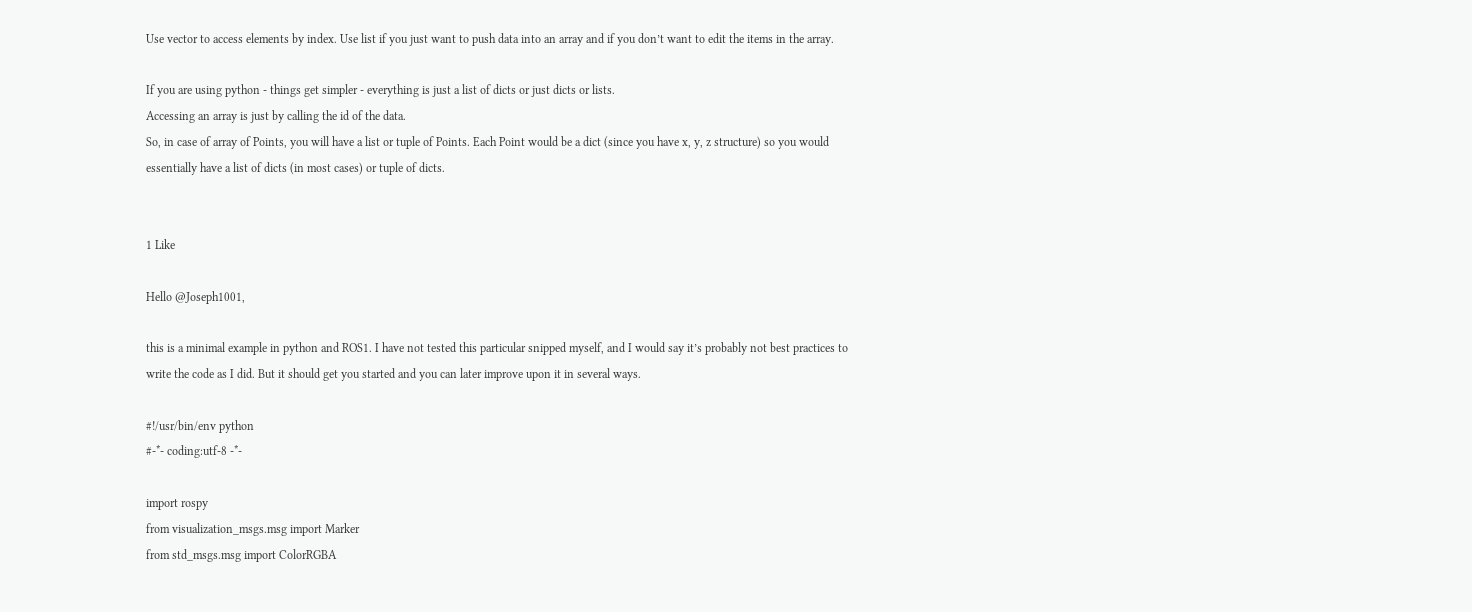Use vector to access elements by index. Use list if you just want to push data into an array and if you don’t want to edit the items in the array.

If you are using python - things get simpler - everything is just a list of dicts or just dicts or lists.
Accessing an array is just by calling the id of the data.
So, in case of array of Points, you will have a list or tuple of Points. Each Point would be a dict (since you have x, y, z structure) so you would essentially have a list of dicts (in most cases) or tuple of dicts.


1 Like

Hello @Joseph1001,

this is a minimal example in python and ROS1. I have not tested this particular snipped myself, and I would say it’s probably not best practices to write the code as I did. But it should get you started and you can later improve upon it in several ways.

#!/usr/bin/env python
#-*- coding:utf-8 -*-

import rospy
from visualization_msgs.msg import Marker
from std_msgs.msg import ColorRGBA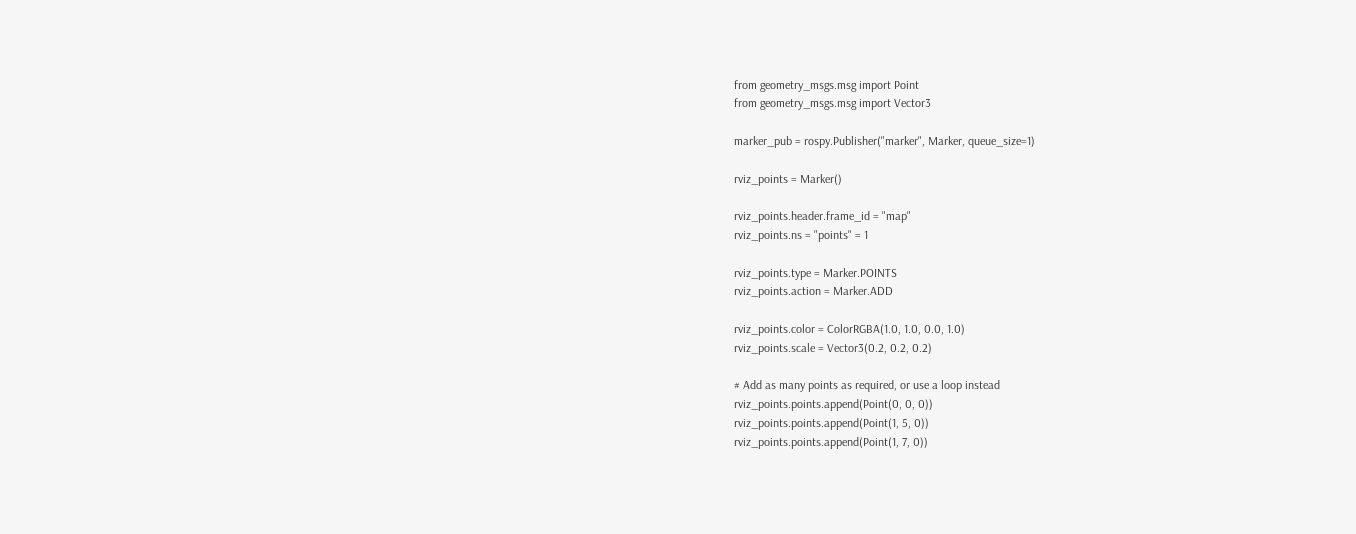from geometry_msgs.msg import Point
from geometry_msgs.msg import Vector3

marker_pub = rospy.Publisher("marker", Marker, queue_size=1)

rviz_points = Marker()

rviz_points.header.frame_id = "map"
rviz_points.ns = "points" = 1

rviz_points.type = Marker.POINTS
rviz_points.action = Marker.ADD

rviz_points.color = ColorRGBA(1.0, 1.0, 0.0, 1.0)
rviz_points.scale = Vector3(0.2, 0.2, 0.2)

# Add as many points as required, or use a loop instead
rviz_points.points.append(Point(0, 0, 0))
rviz_points.points.append(Point(1, 5, 0))
rviz_points.points.append(Point(1, 7, 0))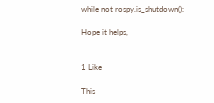while not rospy.is_shutdown():

Hope it helps,


1 Like

This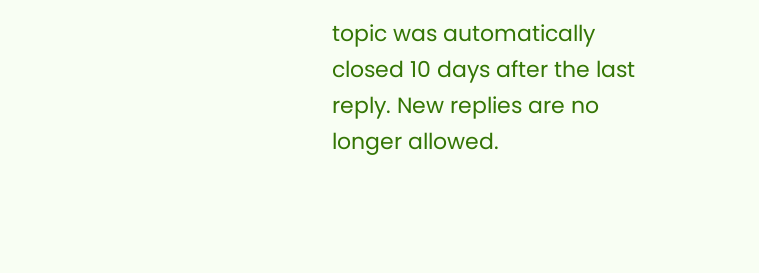topic was automatically closed 10 days after the last reply. New replies are no longer allowed.